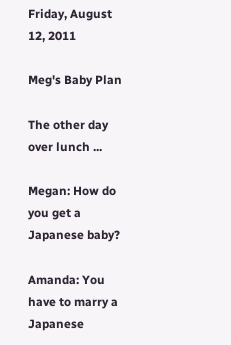Friday, August 12, 2011

Meg's Baby Plan

The other day over lunch ...

Megan: How do you get a Japanese baby?

Amanda: You have to marry a Japanese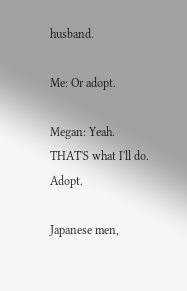husband.

Me: Or adopt.

Megan: Yeah. THAT'S what I'll do. Adopt.

Japanese men,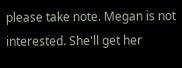please take note. Megan is not interested. She'll get her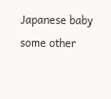Japanese baby some other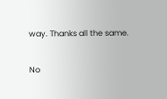way. Thanks all the same.

No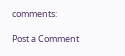comments:

Post a Comment